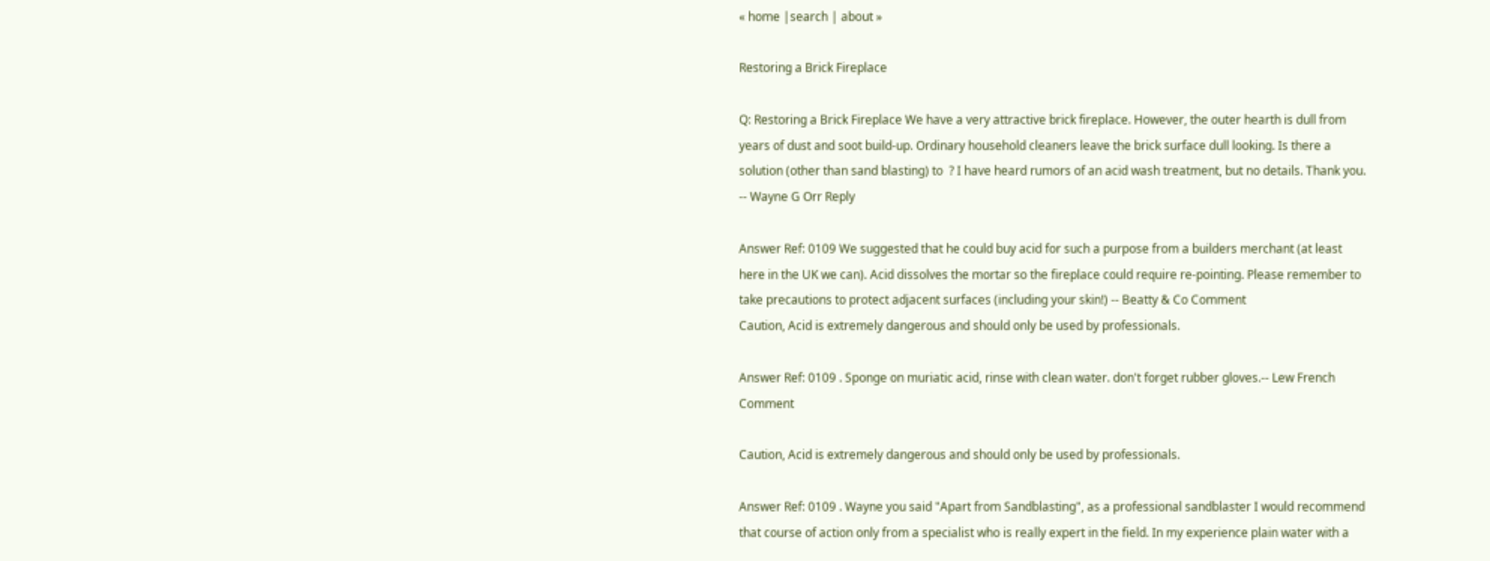« home |search | about »

Restoring a Brick Fireplace

Q: Restoring a Brick Fireplace We have a very attractive brick fireplace. However, the outer hearth is dull from years of dust and soot build-up. Ordinary household cleaners leave the brick surface dull looking. Is there a solution (other than sand blasting) to  ? I have heard rumors of an acid wash treatment, but no details. Thank you. -- Wayne G Orr Reply

Answer Ref: 0109 We suggested that he could buy acid for such a purpose from a builders merchant (at least here in the UK we can). Acid dissolves the mortar so the fireplace could require re-pointing. Please remember to take precautions to protect adjacent surfaces (including your skin!) -- Beatty & Co Comment
Caution, Acid is extremely dangerous and should only be used by professionals.

Answer Ref: 0109 . Sponge on muriatic acid, rinse with clean water. don't forget rubber gloves.-- Lew French Comment

Caution, Acid is extremely dangerous and should only be used by professionals.

Answer Ref: 0109 . Wayne you said "Apart from Sandblasting", as a professional sandblaster I would recommend that course of action only from a specialist who is really expert in the field. In my experience plain water with a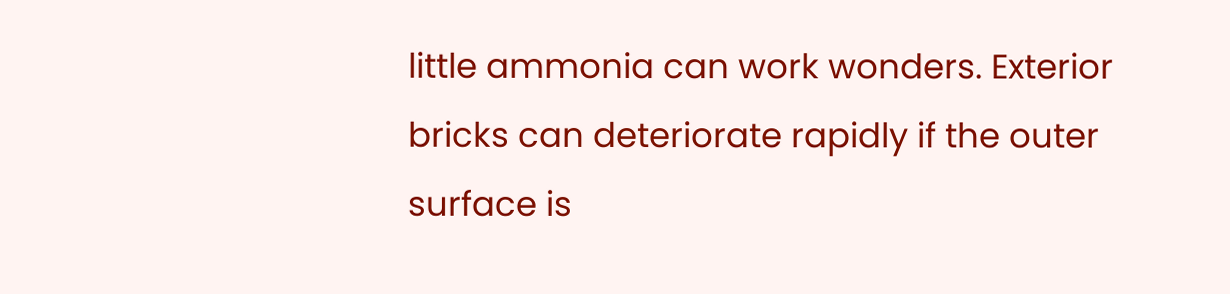little ammonia can work wonders. Exterior bricks can deteriorate rapidly if the outer surface is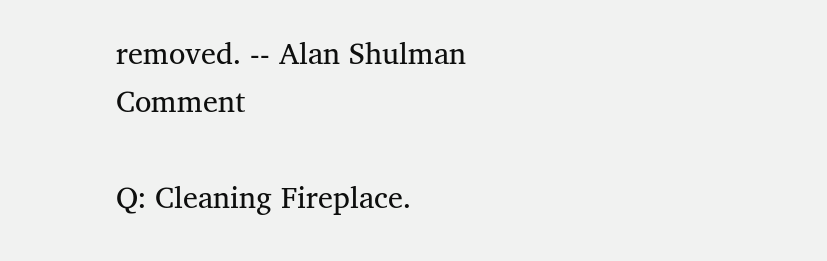removed. -- Alan Shulman Comment

Q: Cleaning Fireplace.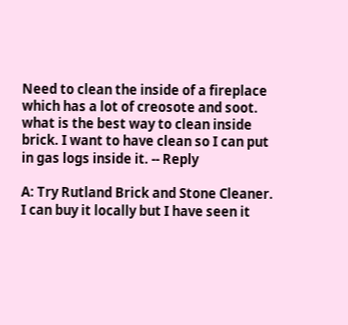Need to clean the inside of a fireplace which has a lot of creosote and soot. what is the best way to clean inside brick. I want to have clean so I can put in gas logs inside it. -- Reply

A: Try Rutland Brick and Stone Cleaner. I can buy it locally but I have seen it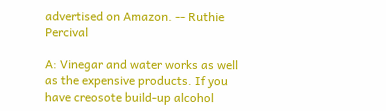advertised on Amazon. -- Ruthie Percival

A: Vinegar and water works as well as the expensive products. If you have creosote build-up alcohol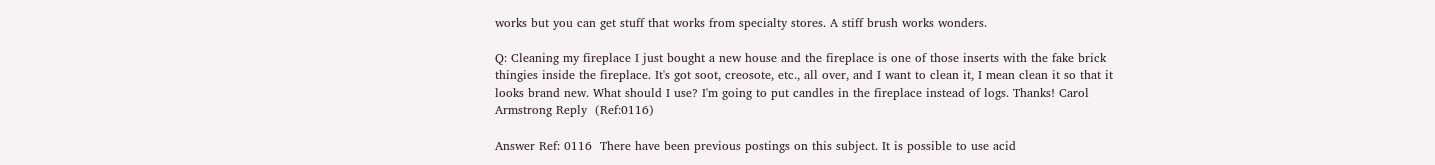works but you can get stuff that works from specialty stores. A stiff brush works wonders.

Q: Cleaning my fireplace I just bought a new house and the fireplace is one of those inserts with the fake brick thingies inside the fireplace. It's got soot, creosote, etc., all over, and I want to clean it, I mean clean it so that it looks brand new. What should I use? I'm going to put candles in the fireplace instead of logs. Thanks! Carol Armstrong Reply  (Ref:0116)

Answer Ref: 0116  There have been previous postings on this subject. It is possible to use acid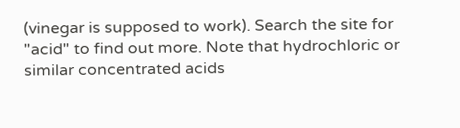(vinegar is supposed to work). Search the site for "acid" to find out more. Note that hydrochloric or similar concentrated acids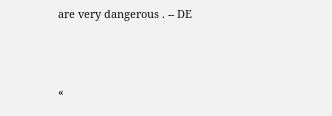are very dangerous . -- DE



«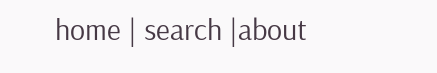home | search |about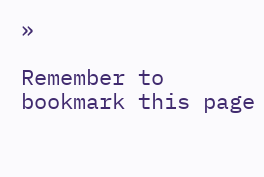»

Remember to bookmark this page